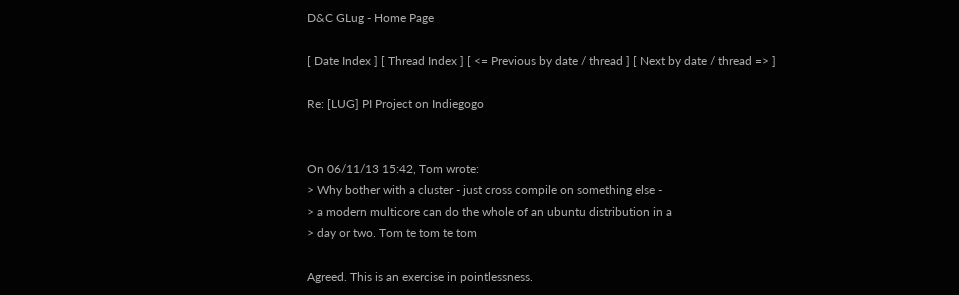D&C GLug - Home Page

[ Date Index ] [ Thread Index ] [ <= Previous by date / thread ] [ Next by date / thread => ]

Re: [LUG] PI Project on Indiegogo


On 06/11/13 15:42, Tom wrote:
> Why bother with a cluster - just cross compile on something else -
> a modern multicore can do the whole of an ubuntu distribution in a
> day or two. Tom te tom te tom

Agreed. This is an exercise in pointlessness.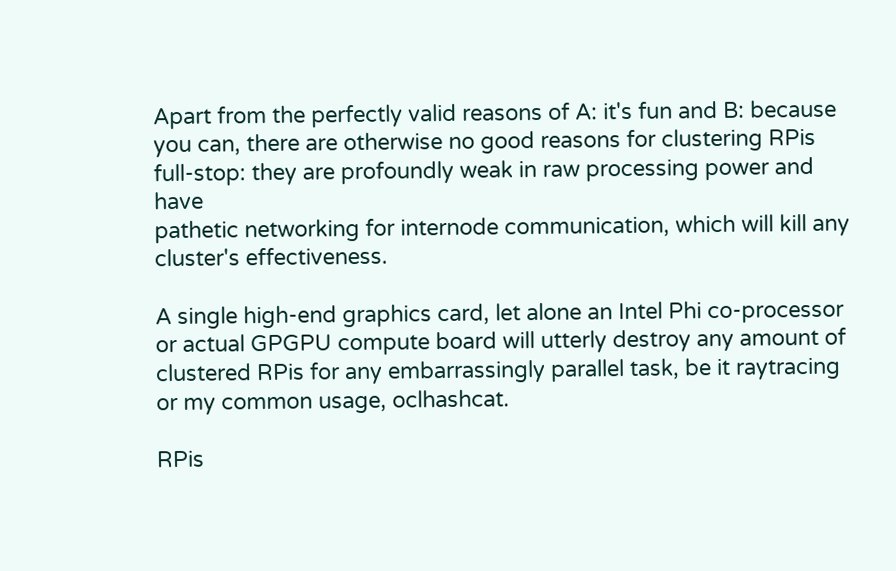Apart from the perfectly valid reasons of A: it's fun and B: because
you can, there are otherwise no good reasons for clustering RPis
full-stop: they are profoundly weak in raw processing power and have
pathetic networking for internode communication, which will kill any
cluster's effectiveness.

A single high-end graphics card, let alone an Intel Phi co-processor
or actual GPGPU compute board will utterly destroy any amount of
clustered RPis for any embarrassingly parallel task, be it raytracing
or my common usage, oclhashcat.

RPis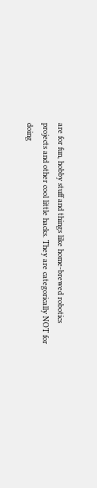are for fun, hobby stuff and things like home-brewed robotics
projects and other cool little hacks. They are categorically NOT for
doing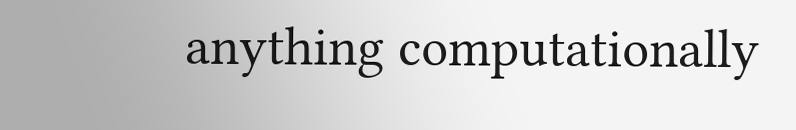anything computationally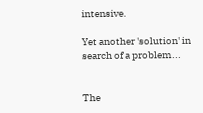intensive.

Yet another 'solution' in search of a problem...


The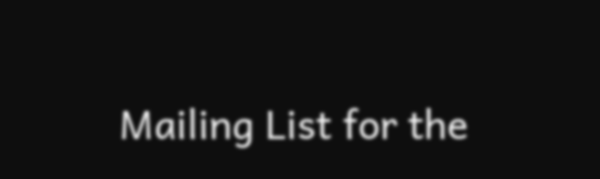Mailing List for the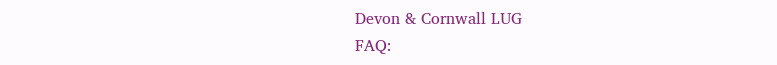Devon & Cornwall LUG
FAQ: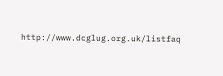http://www.dcglug.org.uk/listfaq